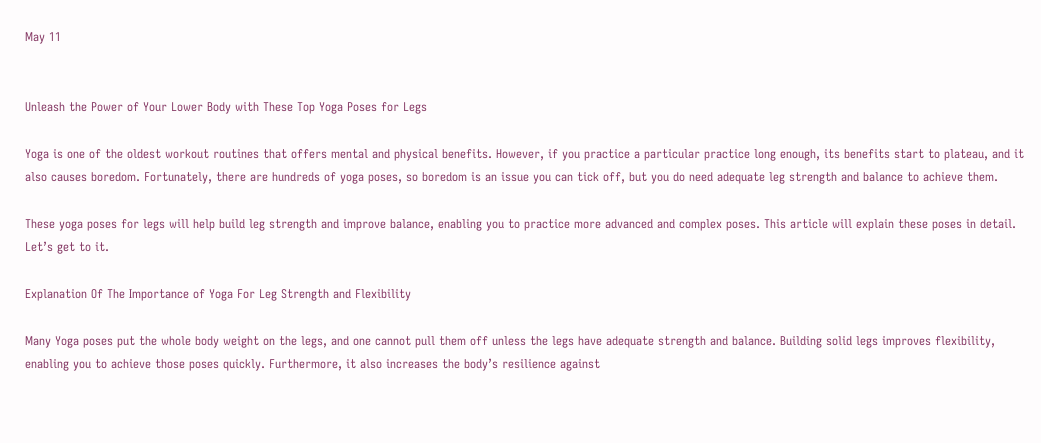May 11


Unleash the Power of Your Lower Body with These Top Yoga Poses for Legs

Yoga is one of the oldest workout routines that offers mental and physical benefits. However, if you practice a particular practice long enough, its benefits start to plateau, and it also causes boredom. Fortunately, there are hundreds of yoga poses, so boredom is an issue you can tick off, but you do need adequate leg strength and balance to achieve them.

These yoga poses for legs will help build leg strength and improve balance, enabling you to practice more advanced and complex poses. This article will explain these poses in detail. Let’s get to it.

Explanation Of The Importance of Yoga For Leg Strength and Flexibility

Many Yoga poses put the whole body weight on the legs, and one cannot pull them off unless the legs have adequate strength and balance. Building solid legs improves flexibility, enabling you to achieve those poses quickly. Furthermore, it also increases the body’s resilience against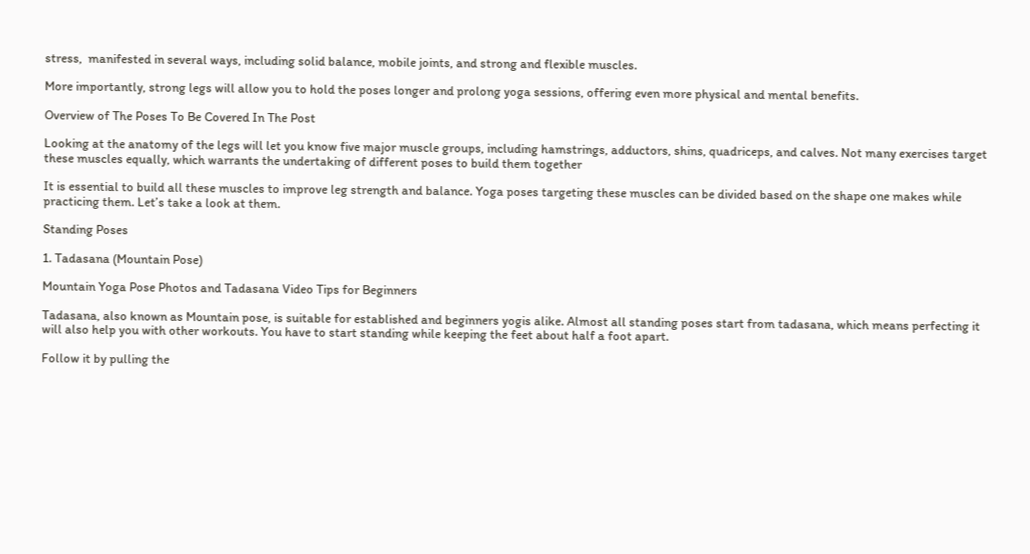stress,  manifested in several ways, including solid balance, mobile joints, and strong and flexible muscles.

More importantly, strong legs will allow you to hold the poses longer and prolong yoga sessions, offering even more physical and mental benefits.

Overview of The Poses To Be Covered In The Post

Looking at the anatomy of the legs will let you know five major muscle groups, including hamstrings, adductors, shins, quadriceps, and calves. Not many exercises target these muscles equally, which warrants the undertaking of different poses to build them together

It is essential to build all these muscles to improve leg strength and balance. Yoga poses targeting these muscles can be divided based on the shape one makes while practicing them. Let’s take a look at them.

Standing Poses

1. Tadasana (Mountain Pose)

Mountain Yoga Pose Photos and Tadasana Video Tips for Beginners

Tadasana, also known as Mountain pose, is suitable for established and beginners yogis alike. Almost all standing poses start from tadasana, which means perfecting it will also help you with other workouts. You have to start standing while keeping the feet about half a foot apart.

Follow it by pulling the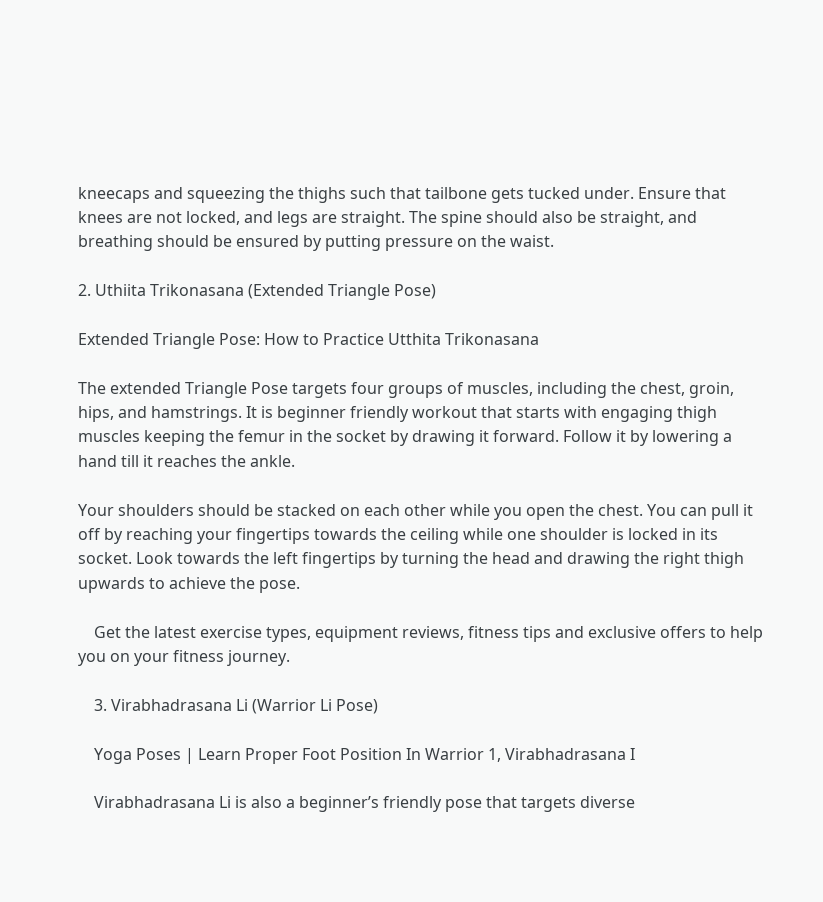kneecaps and squeezing the thighs such that tailbone gets tucked under. Ensure that knees are not locked, and legs are straight. The spine should also be straight, and breathing should be ensured by putting pressure on the waist.

2. Uthiita Trikonasana (Extended Triangle Pose)

Extended Triangle Pose: How to Practice Utthita Trikonasana

The extended Triangle Pose targets four groups of muscles, including the chest, groin, hips, and hamstrings. It is beginner friendly workout that starts with engaging thigh muscles keeping the femur in the socket by drawing it forward. Follow it by lowering a hand till it reaches the ankle.

Your shoulders should be stacked on each other while you open the chest. You can pull it off by reaching your fingertips towards the ceiling while one shoulder is locked in its socket. Look towards the left fingertips by turning the head and drawing the right thigh upwards to achieve the pose.

    Get the latest exercise types, equipment reviews, fitness tips and exclusive offers to help you on your fitness journey.

    3. Virabhadrasana Li (Warrior Li Pose)

    Yoga Poses | Learn Proper Foot Position In Warrior 1, Virabhadrasana I

    Virabhadrasana Li is also a beginner’s friendly pose that targets diverse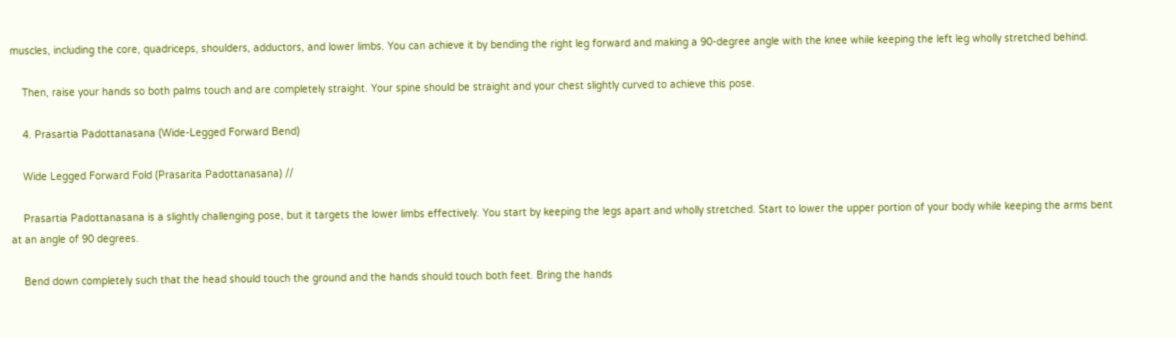muscles, including the core, quadriceps, shoulders, adductors, and lower limbs. You can achieve it by bending the right leg forward and making a 90-degree angle with the knee while keeping the left leg wholly stretched behind.

    Then, raise your hands so both palms touch and are completely straight. Your spine should be straight and your chest slightly curved to achieve this pose.

    4. Prasartia Padottanasana (Wide-Legged Forward Bend)

    Wide Legged Forward Fold (Prasarita Padottanasana) //

    Prasartia Padottanasana is a slightly challenging pose, but it targets the lower limbs effectively. You start by keeping the legs apart and wholly stretched. Start to lower the upper portion of your body while keeping the arms bent at an angle of 90 degrees.

    Bend down completely such that the head should touch the ground and the hands should touch both feet. Bring the hands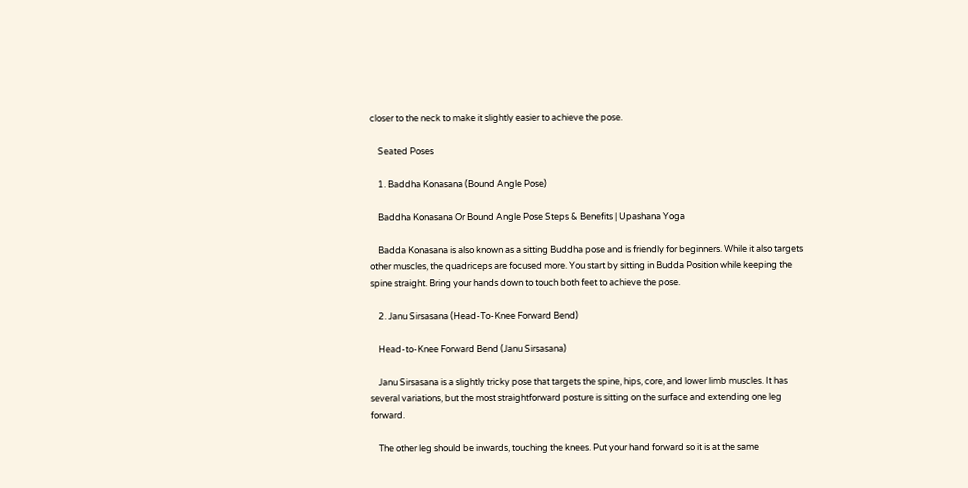closer to the neck to make it slightly easier to achieve the pose.

    Seated Poses

    1. Baddha Konasana (Bound Angle Pose)

    Baddha Konasana Or Bound Angle Pose Steps & Benefits | Upashana Yoga

    Badda Konasana is also known as a sitting Buddha pose and is friendly for beginners. While it also targets other muscles, the quadriceps are focused more. You start by sitting in Budda Position while keeping the spine straight. Bring your hands down to touch both feet to achieve the pose.

    2. Janu Sirsasana (Head-To-Knee Forward Bend)

    Head-to-Knee Forward Bend (Janu Sirsasana)

    Janu Sirsasana is a slightly tricky pose that targets the spine, hips, core, and lower limb muscles. It has several variations, but the most straightforward posture is sitting on the surface and extending one leg forward.

    The other leg should be inwards, touching the knees. Put your hand forward so it is at the same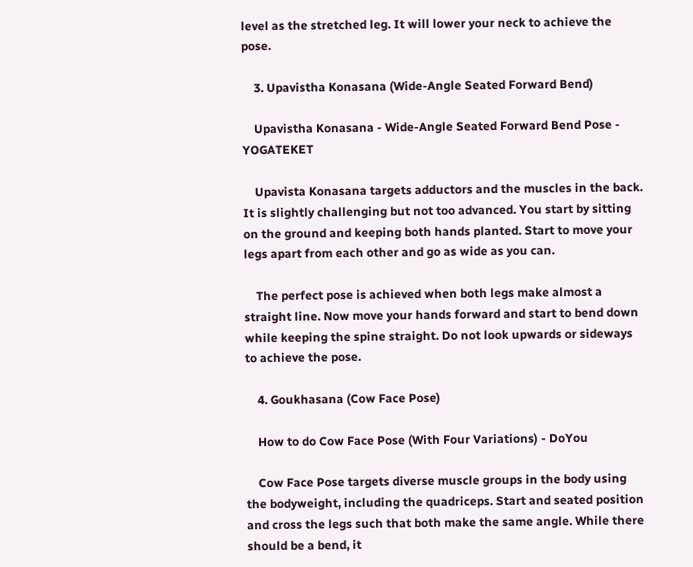level as the stretched leg. It will lower your neck to achieve the pose.

    3. Upavistha Konasana (Wide-Angle Seated Forward Bend)

    Upavistha Konasana - Wide-Angle Seated Forward Bend Pose - YOGATEKET

    Upavista Konasana targets adductors and the muscles in the back. It is slightly challenging but not too advanced. You start by sitting on the ground and keeping both hands planted. Start to move your legs apart from each other and go as wide as you can.

    The perfect pose is achieved when both legs make almost a straight line. Now move your hands forward and start to bend down while keeping the spine straight. Do not look upwards or sideways to achieve the pose.

    4. Goukhasana (Cow Face Pose)

    How to do Cow Face Pose (With Four Variations) - DoYou

    Cow Face Pose targets diverse muscle groups in the body using the bodyweight, including the quadriceps. Start and seated position and cross the legs such that both make the same angle. While there should be a bend, it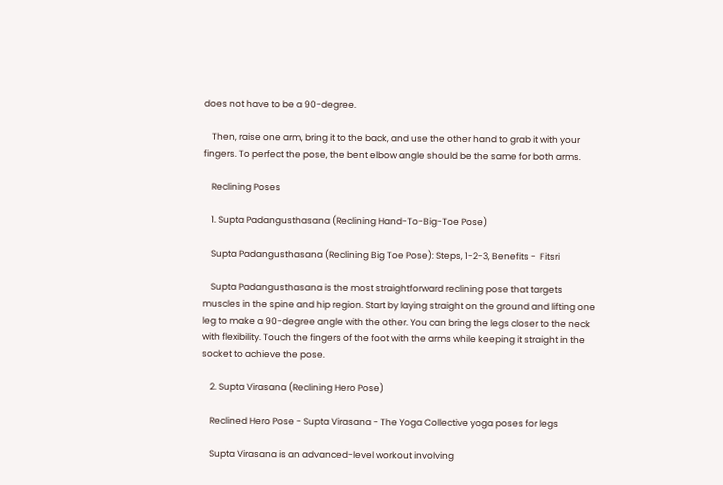does not have to be a 90-degree.

    Then, raise one arm, bring it to the back, and use the other hand to grab it with your fingers. To perfect the pose, the bent elbow angle should be the same for both arms.

    Reclining Poses

    1. Supta Padangusthasana (Reclining Hand-To-Big-Toe Pose)

    Supta Padangusthasana (Reclining Big Toe Pose): Steps, 1-2-3, Benefits -  Fitsri

    Supta Padangusthasana is the most straightforward reclining pose that targets muscles in the spine and hip region. Start by laying straight on the ground and lifting one leg to make a 90-degree angle with the other. You can bring the legs closer to the neck with flexibility. Touch the fingers of the foot with the arms while keeping it straight in the socket to achieve the pose.

    2. Supta Virasana (Reclining Hero Pose)

    Reclined Hero Pose - Supta Virasana - The Yoga Collective yoga poses for legs

    Supta Virasana is an advanced-level workout involving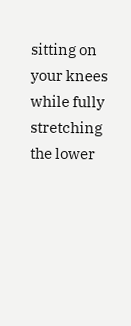sitting on your knees while fully stretching the lower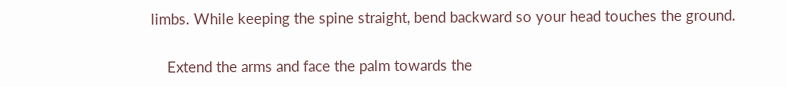limbs. While keeping the spine straight, bend backward so your head touches the ground.

    Extend the arms and face the palm towards the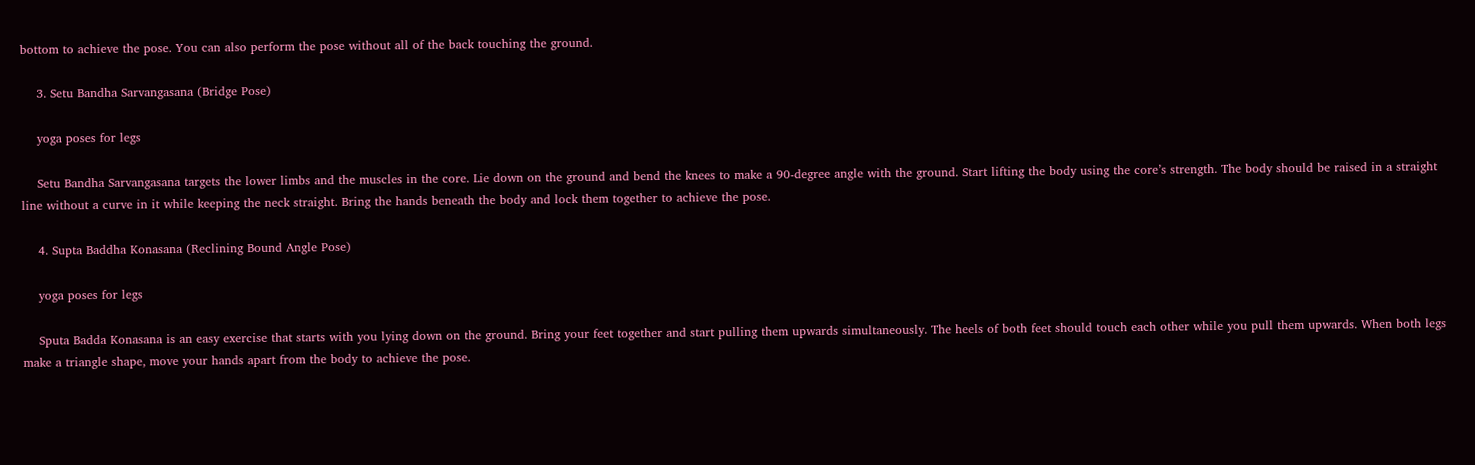bottom to achieve the pose. You can also perform the pose without all of the back touching the ground.

    3. Setu Bandha Sarvangasana (Bridge Pose)

    yoga poses for legs

    Setu Bandha Sarvangasana targets the lower limbs and the muscles in the core. Lie down on the ground and bend the knees to make a 90-degree angle with the ground. Start lifting the body using the core’s strength. The body should be raised in a straight line without a curve in it while keeping the neck straight. Bring the hands beneath the body and lock them together to achieve the pose.

    4. Supta Baddha Konasana (Reclining Bound Angle Pose)

    yoga poses for legs

    Sputa Badda Konasana is an easy exercise that starts with you lying down on the ground. Bring your feet together and start pulling them upwards simultaneously. The heels of both feet should touch each other while you pull them upwards. When both legs make a triangle shape, move your hands apart from the body to achieve the pose.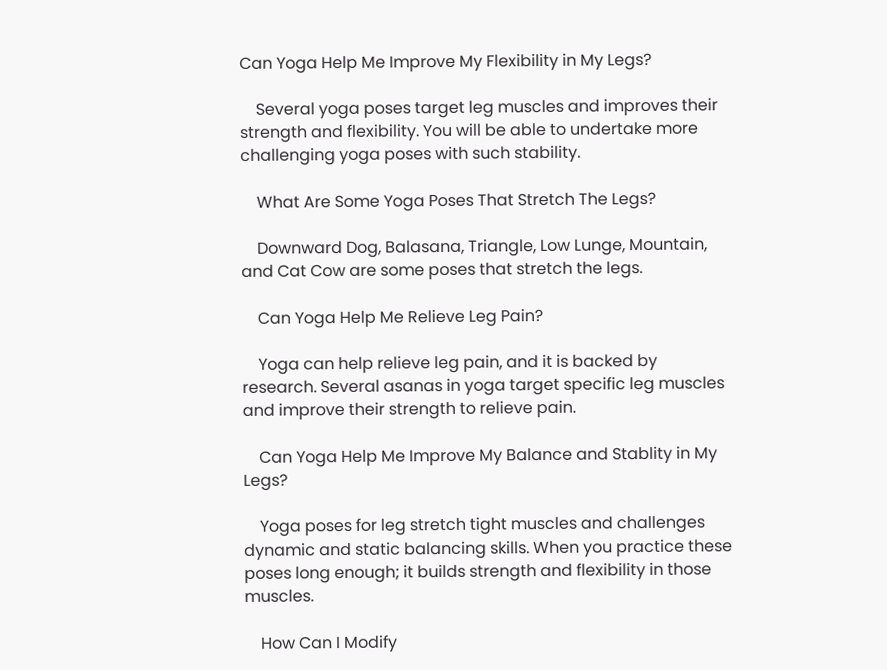Can Yoga Help Me Improve My Flexibility in My Legs?

    Several yoga poses target leg muscles and improves their strength and flexibility. You will be able to undertake more challenging yoga poses with such stability.

    What Are Some Yoga Poses That Stretch The Legs?

    Downward Dog, Balasana, Triangle, Low Lunge, Mountain, and Cat Cow are some poses that stretch the legs.

    Can Yoga Help Me Relieve Leg Pain?

    Yoga can help relieve leg pain, and it is backed by research. Several asanas in yoga target specific leg muscles and improve their strength to relieve pain.

    Can Yoga Help Me Improve My Balance and Stablity in My Legs?

    Yoga poses for leg stretch tight muscles and challenges dynamic and static balancing skills. When you practice these poses long enough; it builds strength and flexibility in those muscles.

    How Can I Modify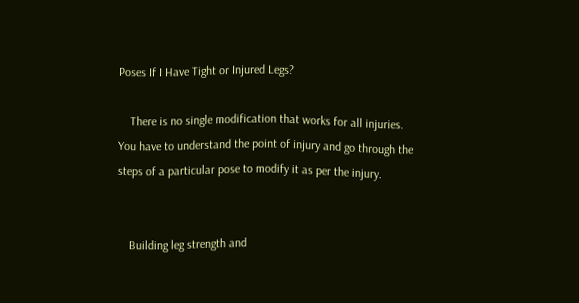Poses If I Have Tight or Injured Legs?

    There is no single modification that works for all injuries. You have to understand the point of injury and go through the steps of a particular pose to modify it as per the injury.


    Building leg strength and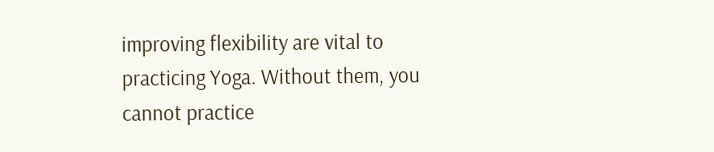improving flexibility are vital to practicing Yoga. Without them, you cannot practice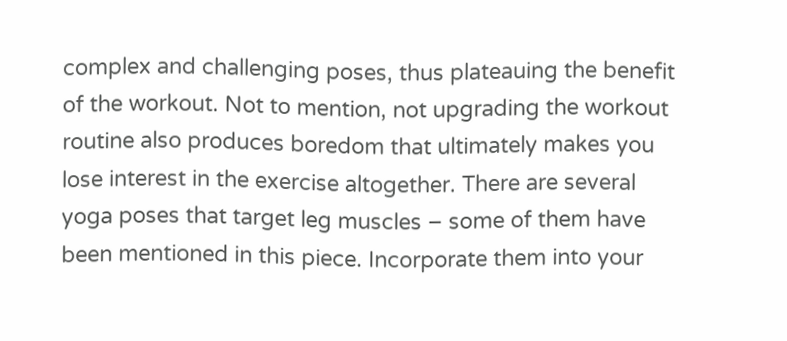complex and challenging poses, thus plateauing the benefit of the workout. Not to mention, not upgrading the workout routine also produces boredom that ultimately makes you lose interest in the exercise altogether. There are several yoga poses that target leg muscles – some of them have been mentioned in this piece. Incorporate them into your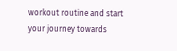workout routine and start your journey towards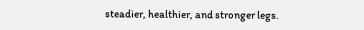steadier, healthier, and stronger legs.